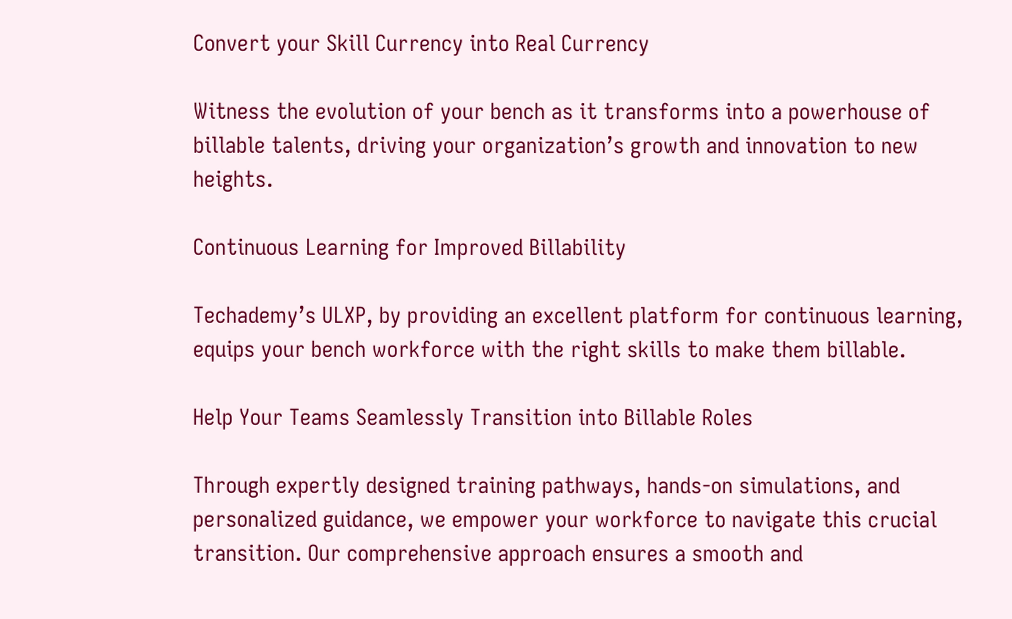Convert your Skill Currency into Real Currency

Witness the evolution of your bench as it transforms into a powerhouse of billable talents, driving your organization’s growth and innovation to new heights.

Continuous Learning for Improved Billability

Techademy’s ULXP, by providing an excellent platform for continuous learning, equips your bench workforce with the right skills to make them billable.

Help Your Teams Seamlessly Transition into Billable Roles

Through expertly designed training pathways, hands-on simulations, and personalized guidance, we empower your workforce to navigate this crucial transition. Our comprehensive approach ensures a smooth and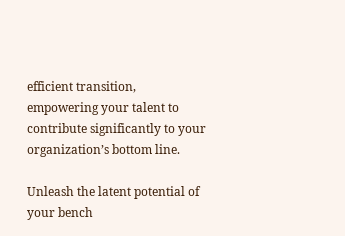efficient transition, empowering your talent to contribute significantly to your organization’s bottom line.

Unleash the latent potential of your bench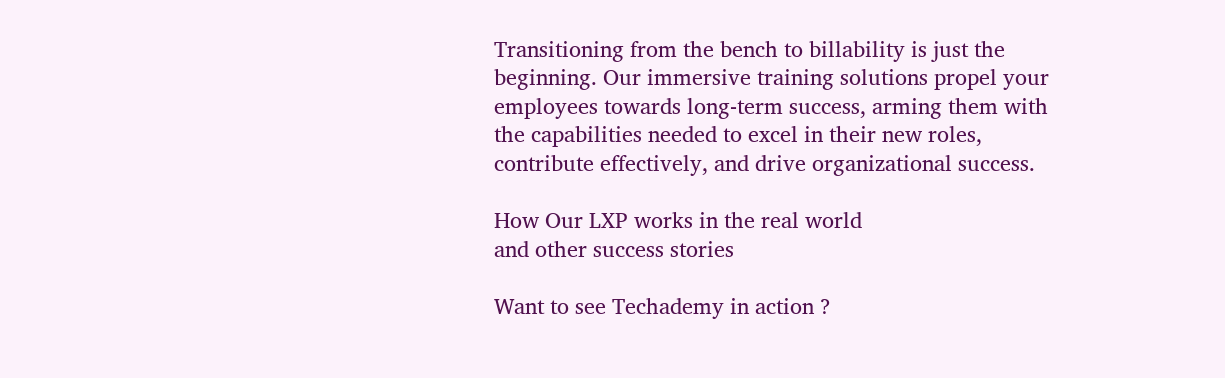Transitioning from the bench to billability is just the beginning. Our immersive training solutions propel your employees towards long-term success, arming them with the capabilities needed to excel in their new roles, contribute effectively, and drive organizational success.

How Our LXP works in the real world
and other success stories

Want to see Techademy in action ?